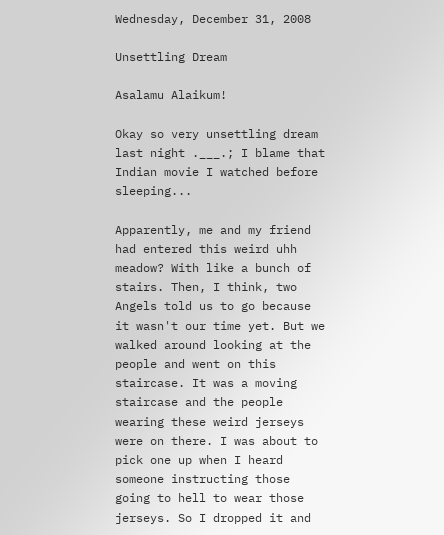Wednesday, December 31, 2008

Unsettling Dream

Asalamu Alaikum!

Okay so very unsettling dream last night .___.; I blame that Indian movie I watched before sleeping...

Apparently, me and my friend had entered this weird uhh meadow? With like a bunch of stairs. Then, I think, two Angels told us to go because it wasn't our time yet. But we walked around looking at the people and went on this staircase. It was a moving staircase and the people wearing these weird jerseys were on there. I was about to pick one up when I heard someone instructing those going to hell to wear those jerseys. So I dropped it and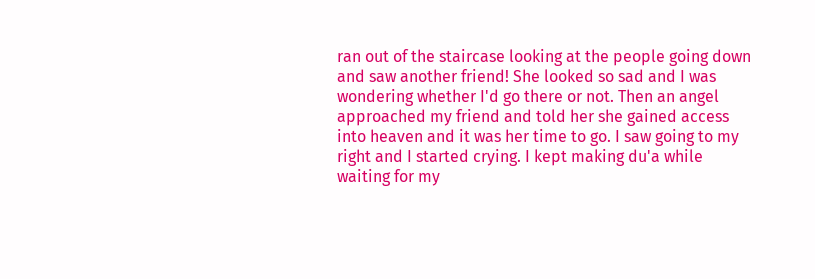ran out of the staircase looking at the people going down and saw another friend! She looked so sad and I was wondering whether I'd go there or not. Then an angel approached my friend and told her she gained access into heaven and it was her time to go. I saw going to my right and I started crying. I kept making du'a while waiting for my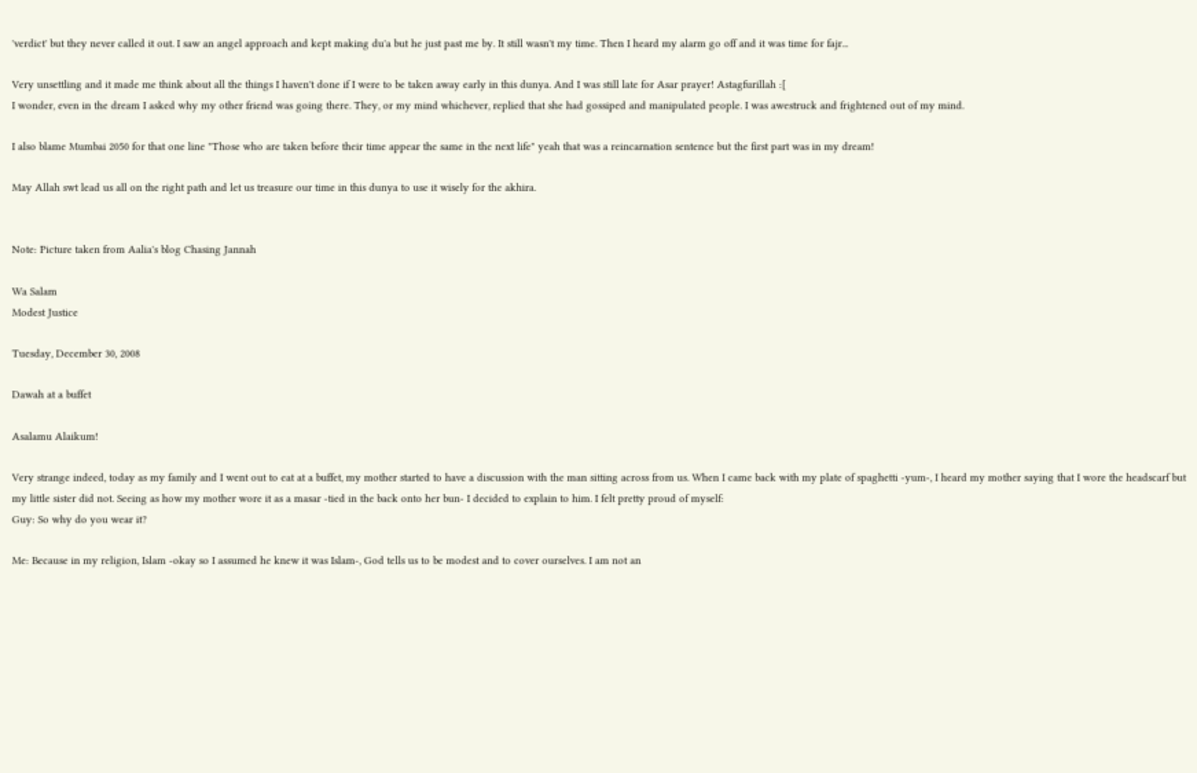'verdict' but they never called it out. I saw an angel approach and kept making du'a but he just past me by. It still wasn't my time. Then I heard my alarm go off and it was time for fajr...

Very unsettling and it made me think about all the things I haven't done if I were to be taken away early in this dunya. And I was still late for Asar prayer! Astagfurillah :[
I wonder, even in the dream I asked why my other friend was going there. They, or my mind whichever, replied that she had gossiped and manipulated people. I was awestruck and frightened out of my mind.

I also blame Mumbai 2050 for that one line "Those who are taken before their time appear the same in the next life" yeah that was a reincarnation sentence but the first part was in my dream!

May Allah swt lead us all on the right path and let us treasure our time in this dunya to use it wisely for the akhira.


Note: Picture taken from Aalia's blog Chasing Jannah

Wa Salam
Modest Justice

Tuesday, December 30, 2008

Dawah at a buffet

Asalamu Alaikum!

Very strange indeed, today as my family and I went out to eat at a buffet, my mother started to have a discussion with the man sitting across from us. When I came back with my plate of spaghetti -yum-, I heard my mother saying that I wore the headscarf but my little sister did not. Seeing as how my mother wore it as a masar -tied in the back onto her bun- I decided to explain to him. I felt pretty proud of myself:
Guy: So why do you wear it?

Me: Because in my religion, Islam -okay so I assumed he knew it was Islam-, God tells us to be modest and to cover ourselves. I am not an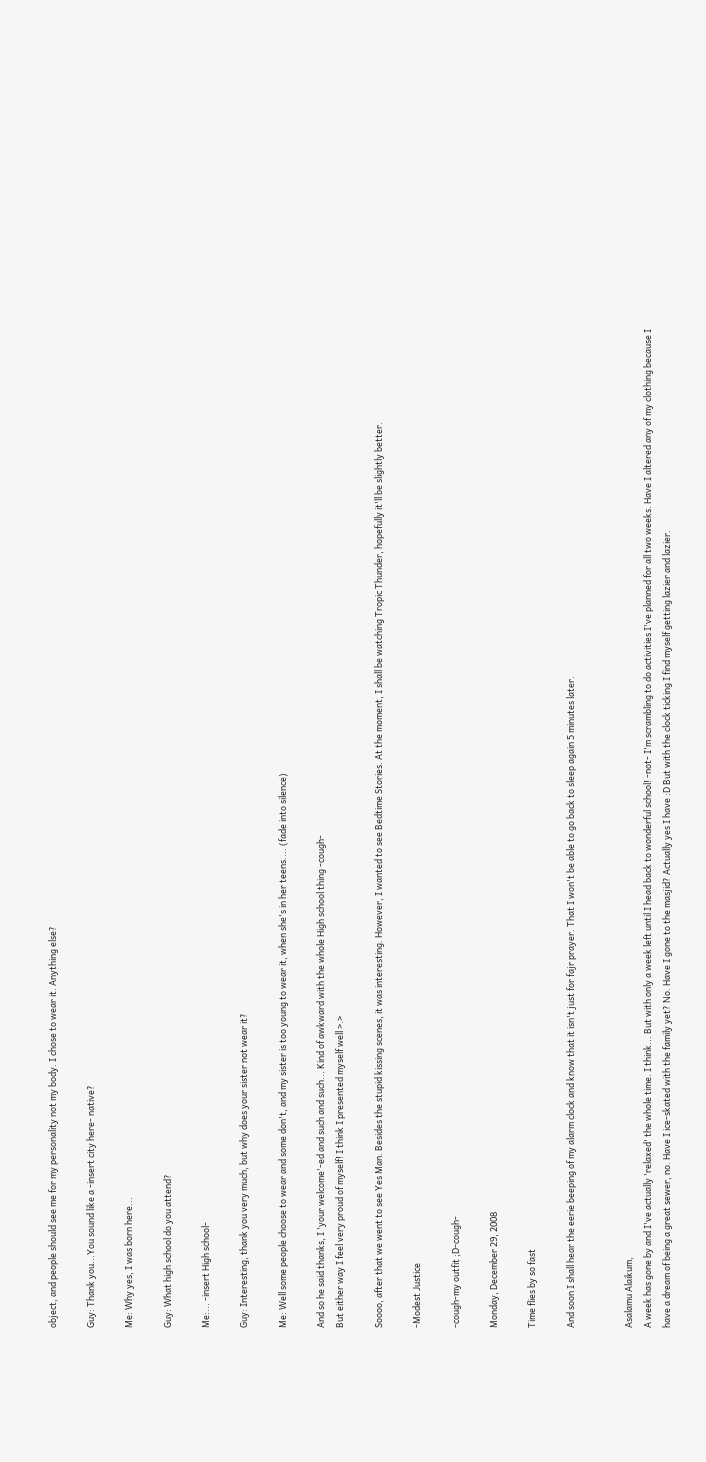object, and people should see me for my personality not my body. I chose to wear it. Anything else?

Guy: Thank you...You sound like a -insert city here- native?

Me: Why yes, I was born here...

Guy: What high school do you attend?

Me:... -insert High school-

Guy: Interesting, thank you very much, but why does your sister not wear it?

Me: Well some people choose to wear and some don't, and my sister is too young to wear it, when she's in her teens.... (fade into silence)

And so he said thanks, I 'your welcome'-ed and such and such... Kind of awkward with the whole High school thing -cough-
But either way I feel very proud of myself! I think I presented myself well >.>

Soooo, after that we went to see Yes Man. Besides the stupid kissing scenes, it was interesting. However, I wanted to see Bedtime Stories. At the moment, I shall be watching Tropic Thunder, hopefully it'll be slightly better.

-Modest Justice

-cough-my outfit ;D-cough-

Monday, December 29, 2008

Time flies by so fast

And soon I shall hear the eerie beeping of my alarm clock and know that it isn't just for fajr prayer. That I won't be able to go back to sleep again 5 minutes later.


Asalamu Alaikum,
A week has gone by and I've actually 'relaxed' the whole time. I think... But with only a week left until I head back to wonderful school! -not- I'm scrambling to do activities I've planned for all two weeks. Have I altered any of my clothing because I have a dream of being a great sewer, no. Have I ice-skated with the family yet? No. Have I gone to the masjid? Actually yes I have :D But with the clock ticking I find myself getting lazier and lazier.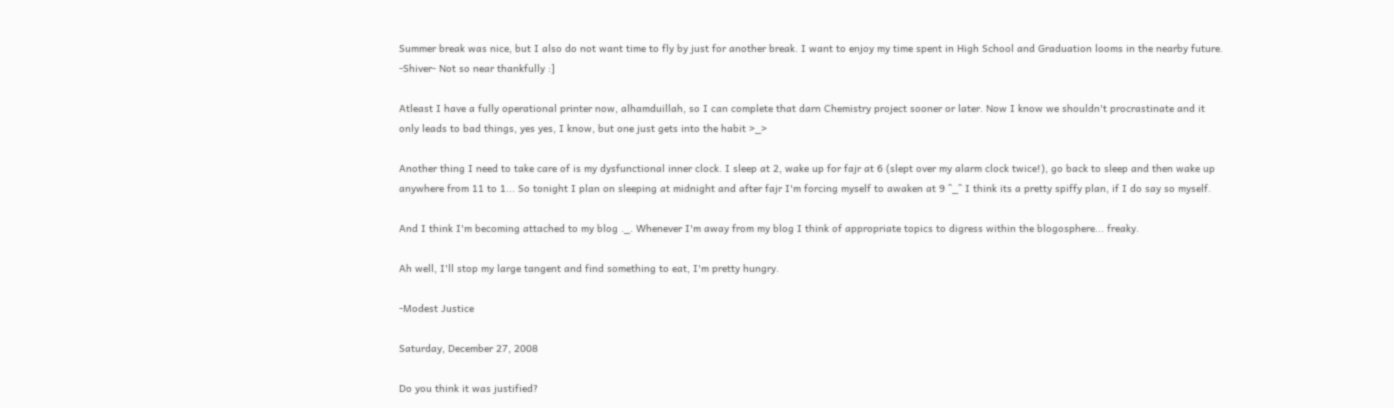Summer break was nice, but I also do not want time to fly by just for another break. I want to enjoy my time spent in High School and Graduation looms in the nearby future. -Shiver- Not so near thankfully :]

Atleast I have a fully operational printer now, alhamduillah, so I can complete that darn Chemistry project sooner or later. Now I know we shouldn't procrastinate and it only leads to bad things, yes yes, I know, but one just gets into the habit >_>

Another thing I need to take care of is my dysfunctional inner clock. I sleep at 2, wake up for fajr at 6 (slept over my alarm clock twice!), go back to sleep and then wake up anywhere from 11 to 1... So tonight I plan on sleeping at midnight and after fajr I'm forcing myself to awaken at 9 ^_^ I think its a pretty spiffy plan, if I do say so myself.

And I think I'm becoming attached to my blog ._. Whenever I'm away from my blog I think of appropriate topics to digress within the blogosphere... freaky.

Ah well, I'll stop my large tangent and find something to eat, I'm pretty hungry.

-Modest Justice

Saturday, December 27, 2008

Do you think it was justified?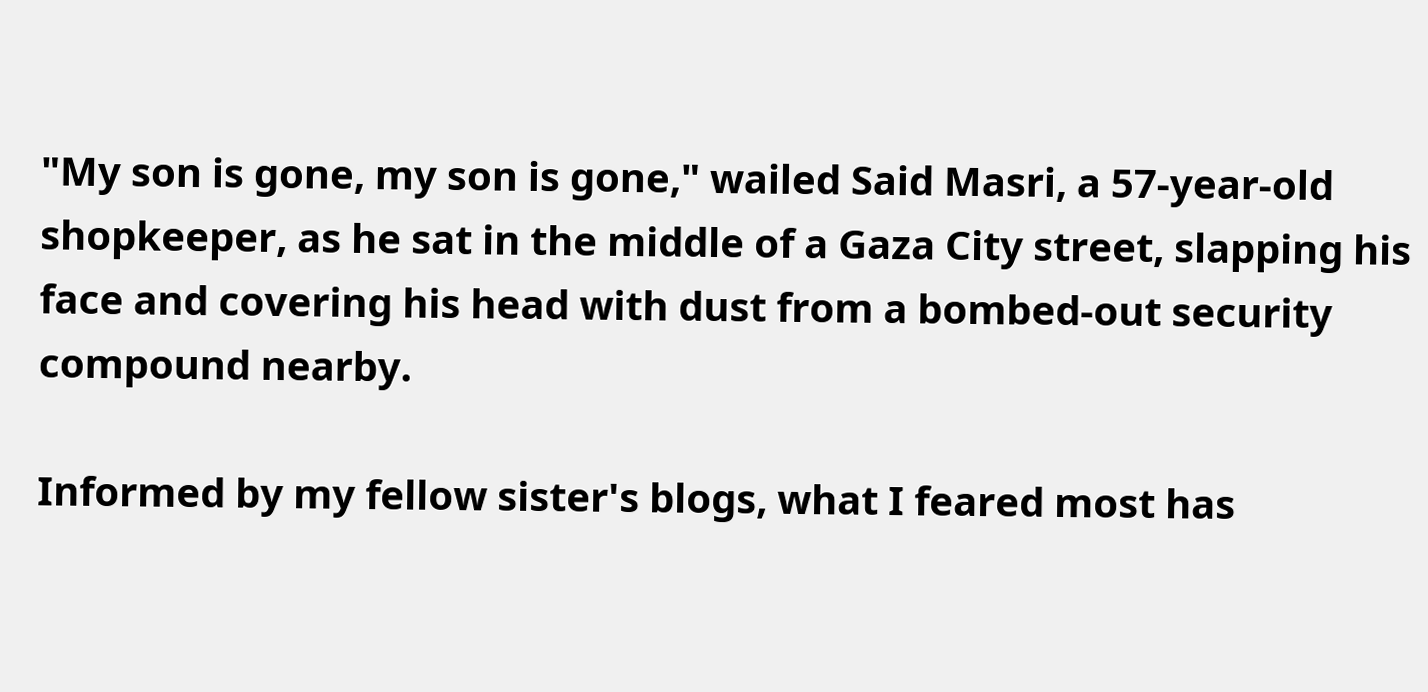"My son is gone, my son is gone," wailed Said Masri, a 57-year-old shopkeeper, as he sat in the middle of a Gaza City street, slapping his face and covering his head with dust from a bombed-out security compound nearby.

Informed by my fellow sister's blogs, what I feared most has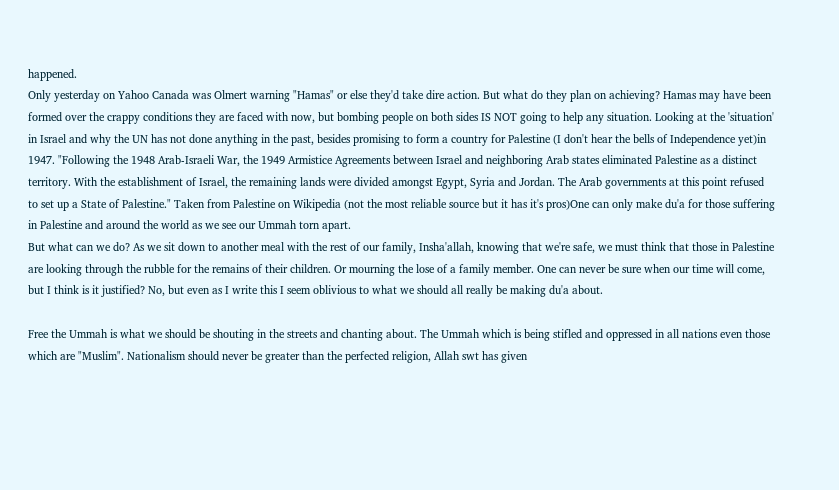happened.
Only yesterday on Yahoo Canada was Olmert warning "Hamas" or else they'd take dire action. But what do they plan on achieving? Hamas may have been formed over the crappy conditions they are faced with now, but bombing people on both sides IS NOT going to help any situation. Looking at the 'situation' in Israel and why the UN has not done anything in the past, besides promising to form a country for Palestine (I don't hear the bells of Independence yet)in 1947. "Following the 1948 Arab-Israeli War, the 1949 Armistice Agreements between Israel and neighboring Arab states eliminated Palestine as a distinct territory. With the establishment of Israel, the remaining lands were divided amongst Egypt, Syria and Jordan. The Arab governments at this point refused to set up a State of Palestine." Taken from Palestine on Wikipedia (not the most reliable source but it has it's pros)One can only make du'a for those suffering in Palestine and around the world as we see our Ummah torn apart.
But what can we do? As we sit down to another meal with the rest of our family, Insha'allah, knowing that we're safe, we must think that those in Palestine are looking through the rubble for the remains of their children. Or mourning the lose of a family member. One can never be sure when our time will come, but I think is it justified? No, but even as I write this I seem oblivious to what we should all really be making du'a about.

Free the Ummah is what we should be shouting in the streets and chanting about. The Ummah which is being stifled and oppressed in all nations even those which are "Muslim". Nationalism should never be greater than the perfected religion, Allah swt has given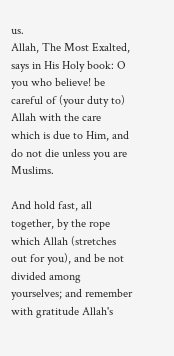us.
Allah, The Most Exalted, says in His Holy book: O you who believe! be careful of (your duty to) Allah with the care which is due to Him, and do not die unless you are Muslims.

And hold fast, all together, by the rope which Allah (stretches out for you), and be not divided among yourselves; and remember with gratitude Allah's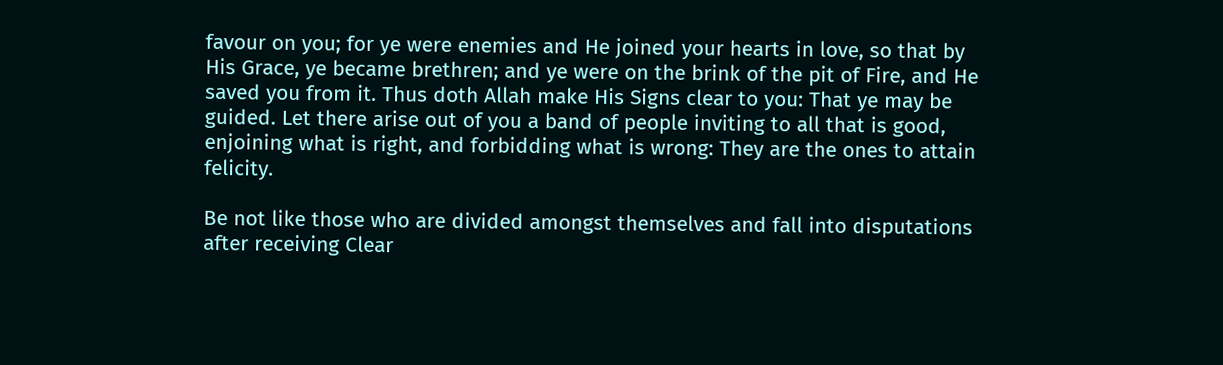favour on you; for ye were enemies and He joined your hearts in love, so that by His Grace, ye became brethren; and ye were on the brink of the pit of Fire, and He saved you from it. Thus doth Allah make His Signs clear to you: That ye may be guided. Let there arise out of you a band of people inviting to all that is good, enjoining what is right, and forbidding what is wrong: They are the ones to attain felicity.

Be not like those who are divided amongst themselves and fall into disputations after receiving Clear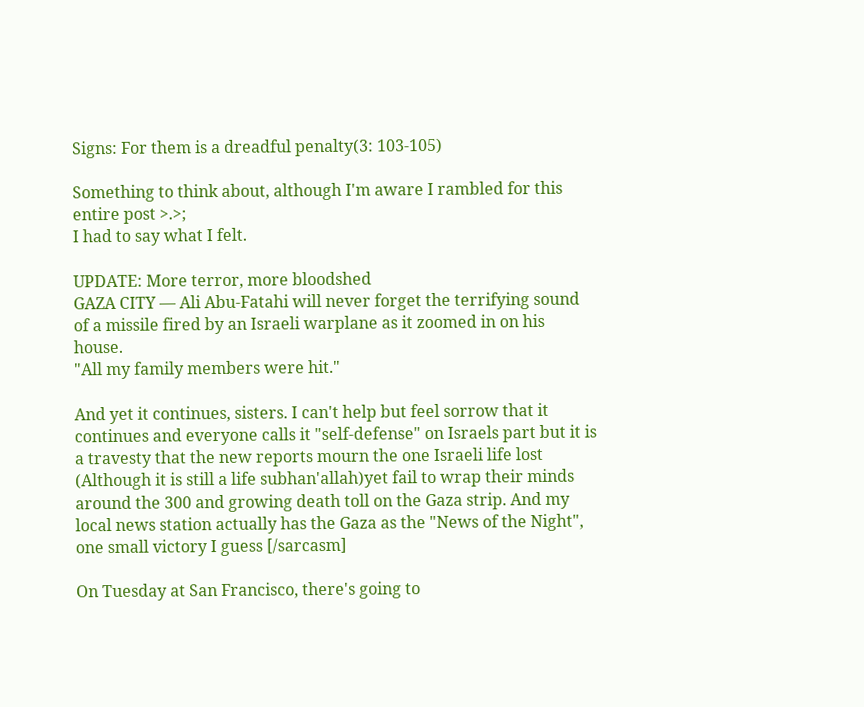Signs: For them is a dreadful penalty(3: 103-105)

Something to think about, although I'm aware I rambled for this entire post >.>;
I had to say what I felt.

UPDATE: More terror, more bloodshed
GAZA CITY — Ali Abu-Fatahi will never forget the terrifying sound of a missile fired by an Israeli warplane as it zoomed in on his house.
"All my family members were hit."

And yet it continues, sisters. I can't help but feel sorrow that it continues and everyone calls it "self-defense" on Israels part but it is a travesty that the new reports mourn the one Israeli life lost (Although it is still a life subhan'allah)yet fail to wrap their minds around the 300 and growing death toll on the Gaza strip. And my local news station actually has the Gaza as the "News of the Night", one small victory I guess [/sarcasm]

On Tuesday at San Francisco, there's going to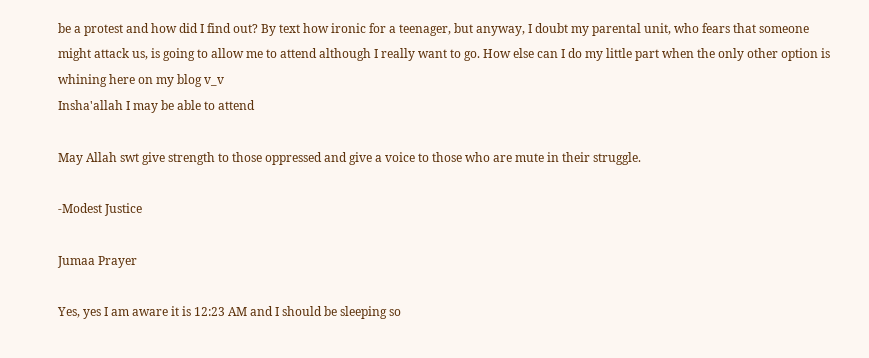be a protest and how did I find out? By text how ironic for a teenager, but anyway, I doubt my parental unit, who fears that someone might attack us, is going to allow me to attend although I really want to go. How else can I do my little part when the only other option is whining here on my blog v_v
Insha'allah I may be able to attend

May Allah swt give strength to those oppressed and give a voice to those who are mute in their struggle.

-Modest Justice

Jumaa Prayer

Yes, yes I am aware it is 12:23 AM and I should be sleeping so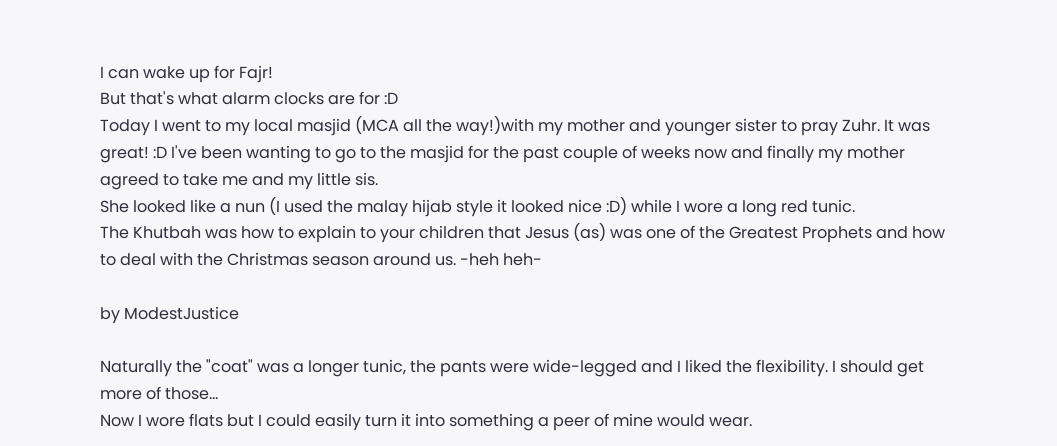I can wake up for Fajr!
But that's what alarm clocks are for :D
Today I went to my local masjid (MCA all the way!)with my mother and younger sister to pray Zuhr. It was great! :D I've been wanting to go to the masjid for the past couple of weeks now and finally my mother agreed to take me and my little sis.
She looked like a nun (I used the malay hijab style it looked nice :D) while I wore a long red tunic.
The Khutbah was how to explain to your children that Jesus (as) was one of the Greatest Prophets and how to deal with the Christmas season around us. -heh heh-

by ModestJustice

Naturally the "coat" was a longer tunic, the pants were wide-legged and I liked the flexibility. I should get more of those...
Now I wore flats but I could easily turn it into something a peer of mine would wear.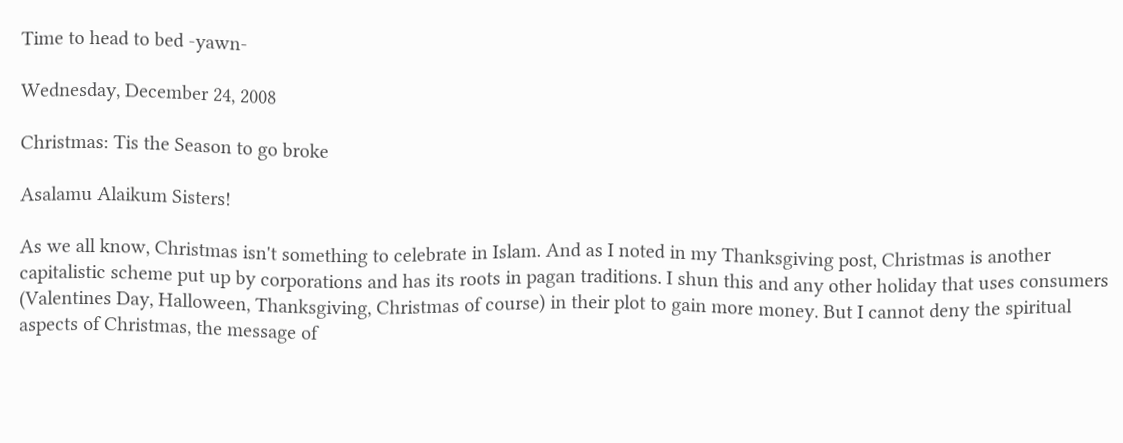Time to head to bed -yawn-

Wednesday, December 24, 2008

Christmas: Tis the Season to go broke

Asalamu Alaikum Sisters!

As we all know, Christmas isn't something to celebrate in Islam. And as I noted in my Thanksgiving post, Christmas is another capitalistic scheme put up by corporations and has its roots in pagan traditions. I shun this and any other holiday that uses consumers (Valentines Day, Halloween, Thanksgiving, Christmas of course) in their plot to gain more money. But I cannot deny the spiritual aspects of Christmas, the message of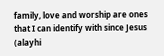family, love and worship are ones that I can identify with since Jesus (alayhi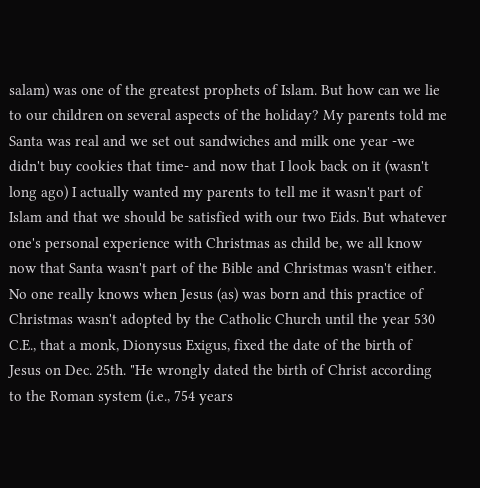salam) was one of the greatest prophets of Islam. But how can we lie to our children on several aspects of the holiday? My parents told me Santa was real and we set out sandwiches and milk one year -we didn't buy cookies that time- and now that I look back on it (wasn't long ago) I actually wanted my parents to tell me it wasn't part of Islam and that we should be satisfied with our two Eids. But whatever one's personal experience with Christmas as child be, we all know now that Santa wasn't part of the Bible and Christmas wasn't either. No one really knows when Jesus (as) was born and this practice of Christmas wasn't adopted by the Catholic Church until the year 530 C.E., that a monk, Dionysus Exigus, fixed the date of the birth of Jesus on Dec. 25th. "He wrongly dated the birth of Christ according to the Roman system (i.e., 754 years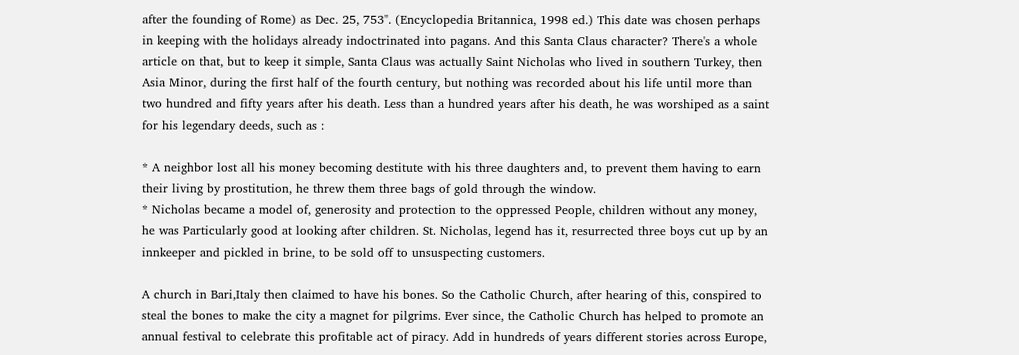after the founding of Rome) as Dec. 25, 753". (Encyclopedia Britannica, 1998 ed.) This date was chosen perhaps in keeping with the holidays already indoctrinated into pagans. And this Santa Claus character? There's a whole article on that, but to keep it simple, Santa Claus was actually Saint Nicholas who lived in southern Turkey, then Asia Minor, during the first half of the fourth century, but nothing was recorded about his life until more than two hundred and fifty years after his death. Less than a hundred years after his death, he was worshiped as a saint for his legendary deeds, such as :

* A neighbor lost all his money becoming destitute with his three daughters and, to prevent them having to earn their living by prostitution, he threw them three bags of gold through the window.
* Nicholas became a model of, generosity and protection to the oppressed People, children without any money, he was Particularly good at looking after children. St. Nicholas, legend has it, resurrected three boys cut up by an innkeeper and pickled in brine, to be sold off to unsuspecting customers.

A church in Bari,Italy then claimed to have his bones. So the Catholic Church, after hearing of this, conspired to steal the bones to make the city a magnet for pilgrims. Ever since, the Catholic Church has helped to promote an annual festival to celebrate this profitable act of piracy. Add in hundreds of years different stories across Europe,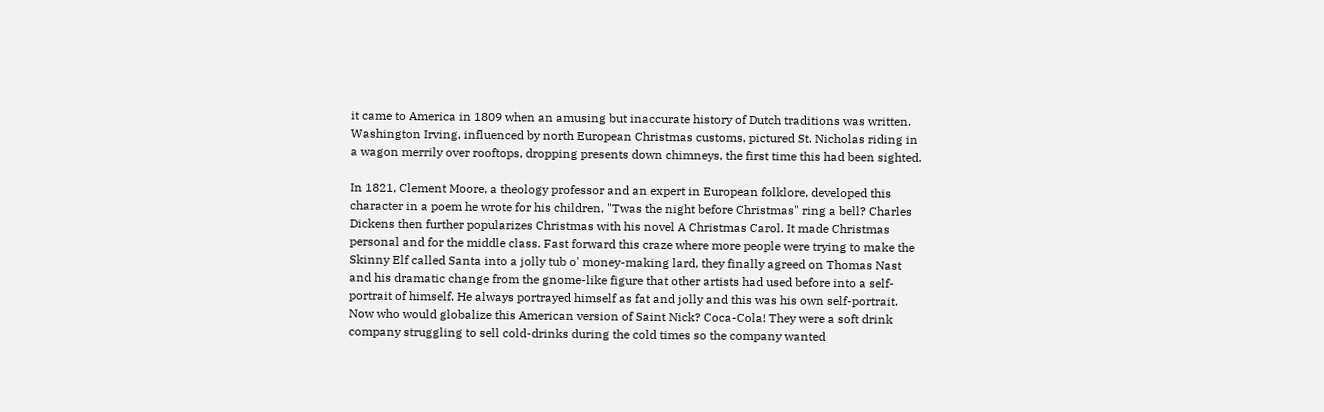it came to America in 1809 when an amusing but inaccurate history of Dutch traditions was written. Washington Irving, influenced by north European Christmas customs, pictured St. Nicholas riding in a wagon merrily over rooftops, dropping presents down chimneys, the first time this had been sighted.

In 1821, Clement Moore, a theology professor and an expert in European folklore, developed this character in a poem he wrote for his children, "Twas the night before Christmas" ring a bell? Charles Dickens then further popularizes Christmas with his novel A Christmas Carol. It made Christmas personal and for the middle class. Fast forward this craze where more people were trying to make the Skinny Elf called Santa into a jolly tub o' money-making lard, they finally agreed on Thomas Nast and his dramatic change from the gnome-like figure that other artists had used before into a self-portrait of himself. He always portrayed himself as fat and jolly and this was his own self-portrait. Now who would globalize this American version of Saint Nick? Coca-Cola! They were a soft drink company struggling to sell cold-drinks during the cold times so the company wanted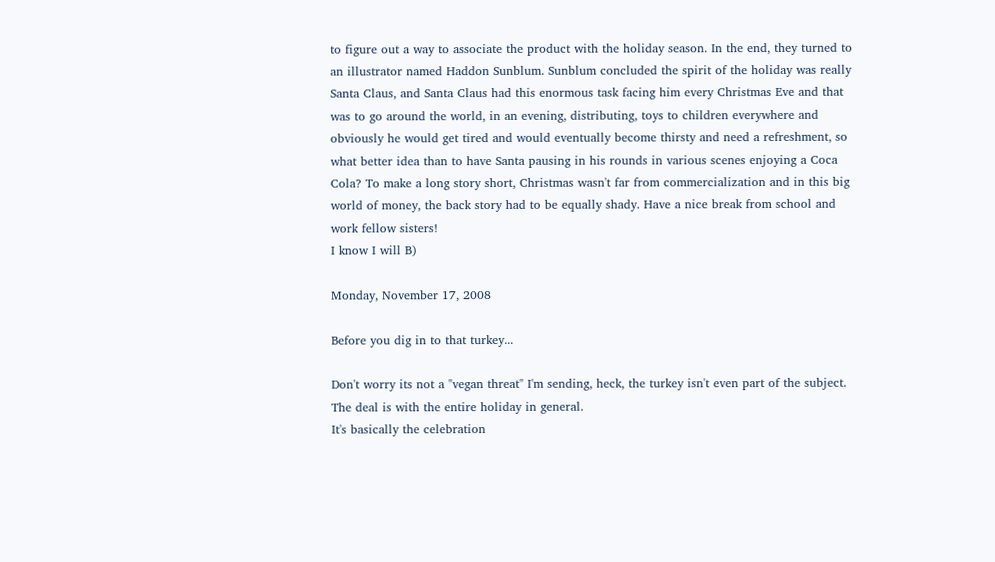to figure out a way to associate the product with the holiday season. In the end, they turned to an illustrator named Haddon Sunblum. Sunblum concluded the spirit of the holiday was really Santa Claus, and Santa Claus had this enormous task facing him every Christmas Eve and that was to go around the world, in an evening, distributing, toys to children everywhere and obviously he would get tired and would eventually become thirsty and need a refreshment, so what better idea than to have Santa pausing in his rounds in various scenes enjoying a Coca Cola? To make a long story short, Christmas wasn't far from commercialization and in this big world of money, the back story had to be equally shady. Have a nice break from school and work fellow sisters!
I know I will B)

Monday, November 17, 2008

Before you dig in to that turkey...

Don't worry its not a "vegan threat" I'm sending, heck, the turkey isn't even part of the subject.
The deal is with the entire holiday in general.
It's basically the celebration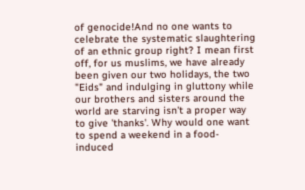of genocide!And no one wants to celebrate the systematic slaughtering of an ethnic group right? I mean first off, for us muslims, we have already been given our two holidays, the two "Eids" and indulging in gluttony while our brothers and sisters around the world are starving isn't a proper way to give 'thanks'. Why would one want to spend a weekend in a food-induced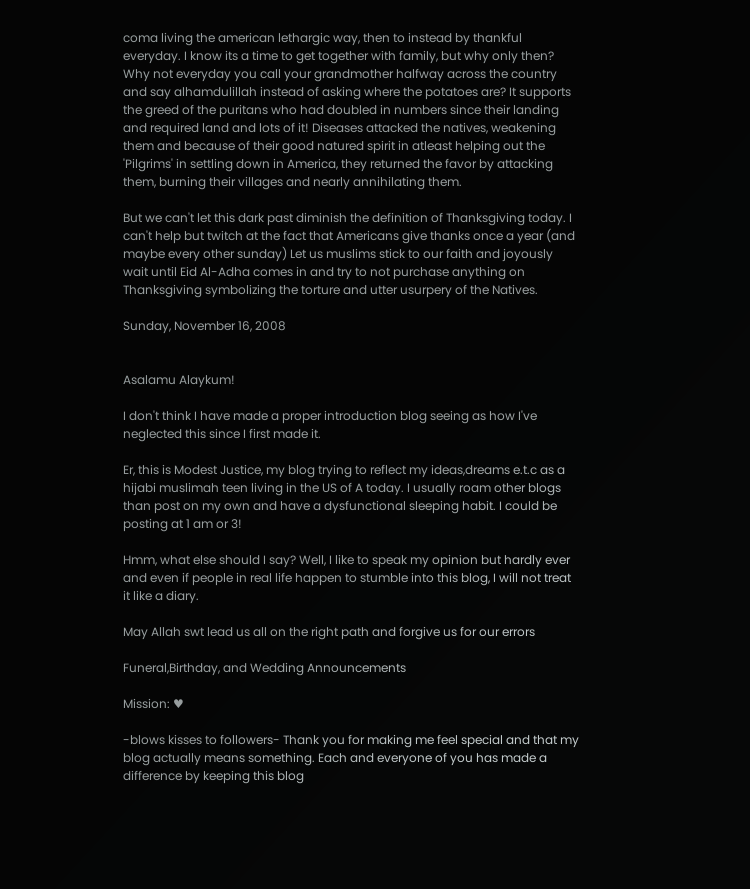coma living the american lethargic way, then to instead by thankful everyday. I know its a time to get together with family, but why only then? Why not everyday you call your grandmother halfway across the country and say alhamdulillah instead of asking where the potatoes are? It supports the greed of the puritans who had doubled in numbers since their landing and required land and lots of it! Diseases attacked the natives, weakening them and because of their good natured spirit in atleast helping out the 'Pilgrims' in settling down in America, they returned the favor by attacking them, burning their villages and nearly annihilating them.

But we can't let this dark past diminish the definition of Thanksgiving today. I can't help but twitch at the fact that Americans give thanks once a year (and maybe every other sunday) Let us muslims stick to our faith and joyously wait until Eid Al-Adha comes in and try to not purchase anything on Thanksgiving symbolizing the torture and utter usurpery of the Natives.

Sunday, November 16, 2008


Asalamu Alaykum!

I don't think I have made a proper introduction blog seeing as how I've neglected this since I first made it.

Er, this is Modest Justice, my blog trying to reflect my ideas,dreams e.t.c as a hijabi muslimah teen living in the US of A today. I usually roam other blogs than post on my own and have a dysfunctional sleeping habit. I could be posting at 1 am or 3!

Hmm, what else should I say? Well, I like to speak my opinion but hardly ever and even if people in real life happen to stumble into this blog, I will not treat it like a diary.

May Allah swt lead us all on the right path and forgive us for our errors

Funeral,Birthday, and Wedding Announcements

Mission: ♥

-blows kisses to followers- Thank you for making me feel special and that my blog actually means something. Each and everyone of you has made a difference by keeping this blog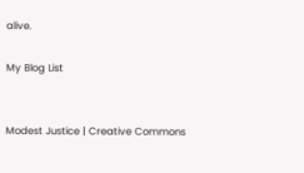alive.

My Blog List


Modest Justice | Creative Commons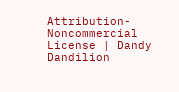Attribution- Noncommercial License | Dandy Dandilion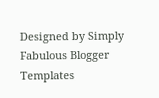Designed by Simply Fabulous Blogger Templates